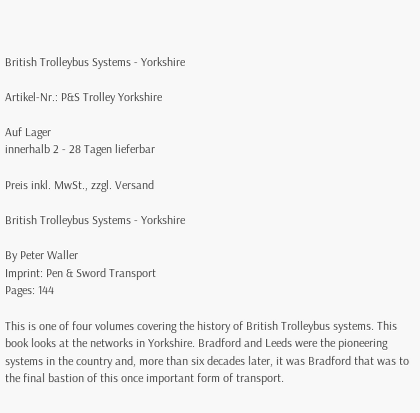British Trolleybus Systems - Yorkshire

Artikel-Nr.: P&S Trolley Yorkshire

Auf Lager
innerhalb 2 - 28 Tagen lieferbar

Preis inkl. MwSt., zzgl. Versand

British Trolleybus Systems - Yorkshire

By Peter Waller
Imprint: Pen & Sword Transport
Pages: 144

This is one of four volumes covering the history of British Trolleybus systems. This book looks at the networks in Yorkshire. Bradford and Leeds were the pioneering systems in the country and, more than six decades later, it was Bradford that was to the final bastion of this once important form of transport.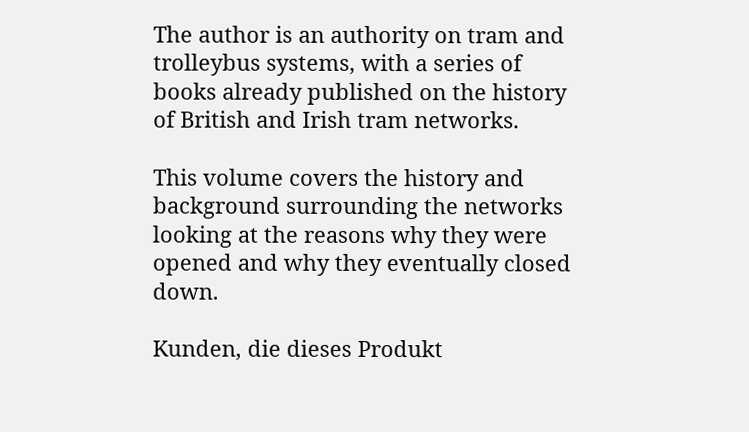The author is an authority on tram and trolleybus systems, with a series of books already published on the history of British and Irish tram networks.

This volume covers the history and background surrounding the networks looking at the reasons why they were opened and why they eventually closed down.

Kunden, die dieses Produkt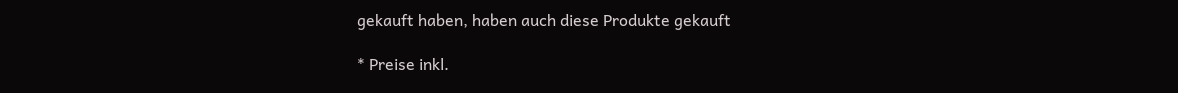gekauft haben, haben auch diese Produkte gekauft

* Preise inkl.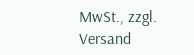MwSt., zzgl. Versand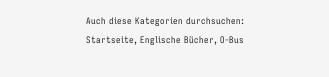Auch diese Kategorien durchsuchen: Startseite, Englische Bücher, O-Bus